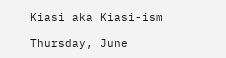Kiasi aka Kiasi-ism

Thursday, June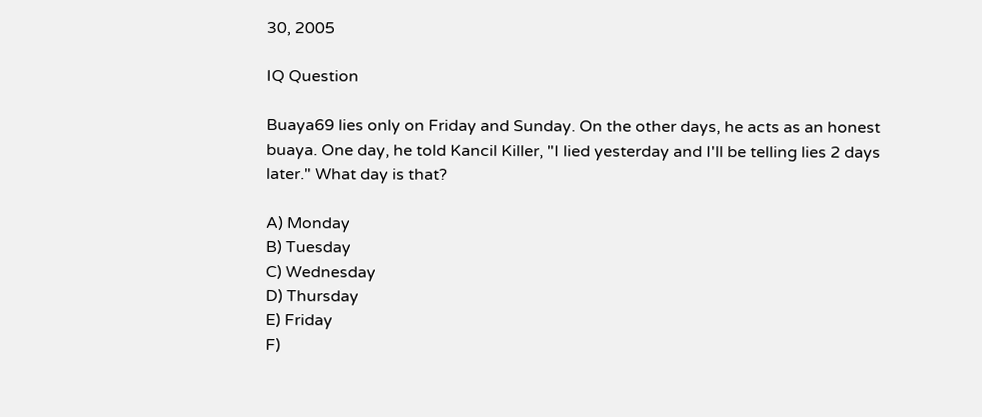30, 2005

IQ Question

Buaya69 lies only on Friday and Sunday. On the other days, he acts as an honest buaya. One day, he told Kancil Killer, "I lied yesterday and I'll be telling lies 2 days later." What day is that?

A) Monday
B) Tuesday
C) Wednesday
D) Thursday
E) Friday
F)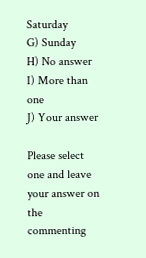Saturday
G) Sunday
H) No answer
I) More than one
J) Your answer

Please select one and leave your answer on the commenting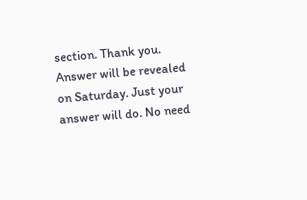section. Thank you. Answer will be revealed on Saturday. Just your answer will do. No need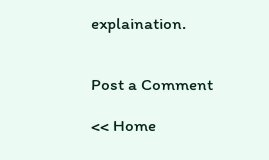explaination.


Post a Comment

<< Home